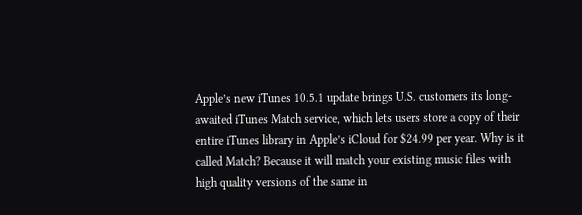Apple’s new iTunes 10.5.1 update brings U.S. customers its long-awaited iTunes Match service, which lets users store a copy of their entire iTunes library in Apple’s iCloud for $24.99 per year. Why is it called Match? Because it will match your existing music files with high quality versions of the same in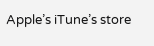Apple’s iTune’s store